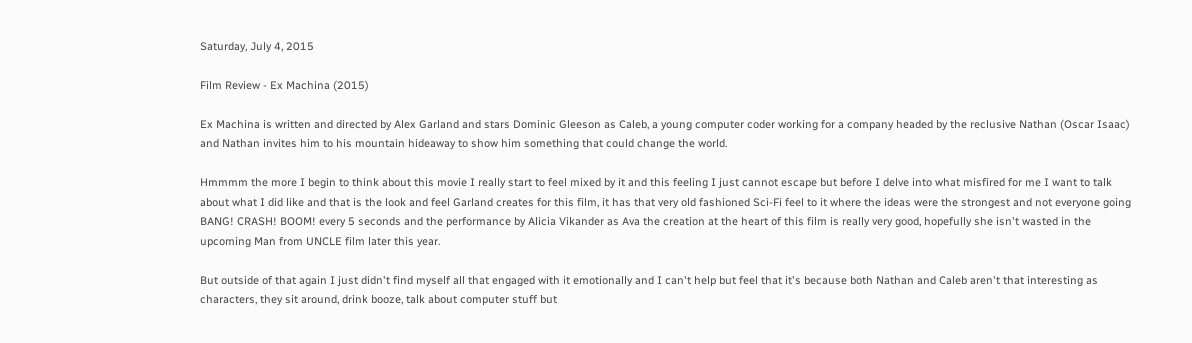Saturday, July 4, 2015

Film Review - Ex Machina (2015)

Ex Machina is written and directed by Alex Garland and stars Dominic Gleeson as Caleb, a young computer coder working for a company headed by the reclusive Nathan (Oscar Isaac) and Nathan invites him to his mountain hideaway to show him something that could change the world.

Hmmmm the more I begin to think about this movie I really start to feel mixed by it and this feeling I just cannot escape but before I delve into what misfired for me I want to talk about what I did like and that is the look and feel Garland creates for this film, it has that very old fashioned Sci-Fi feel to it where the ideas were the strongest and not everyone going BANG! CRASH! BOOM! every 5 seconds and the performance by Alicia Vikander as Ava the creation at the heart of this film is really very good, hopefully she isn't wasted in the upcoming Man from UNCLE film later this year.

But outside of that again I just didn't find myself all that engaged with it emotionally and I can't help but feel that it's because both Nathan and Caleb aren't that interesting as characters, they sit around, drink booze, talk about computer stuff but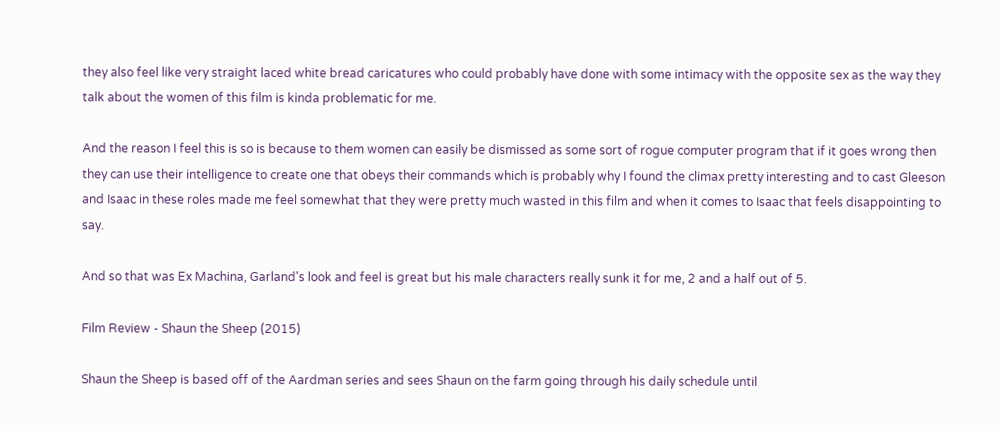they also feel like very straight laced white bread caricatures who could probably have done with some intimacy with the opposite sex as the way they talk about the women of this film is kinda problematic for me.

And the reason I feel this is so is because to them women can easily be dismissed as some sort of rogue computer program that if it goes wrong then they can use their intelligence to create one that obeys their commands which is probably why I found the climax pretty interesting and to cast Gleeson and Isaac in these roles made me feel somewhat that they were pretty much wasted in this film and when it comes to Isaac that feels disappointing to say.

And so that was Ex Machina, Garland's look and feel is great but his male characters really sunk it for me, 2 and a half out of 5.

Film Review - Shaun the Sheep (2015)

Shaun the Sheep is based off of the Aardman series and sees Shaun on the farm going through his daily schedule until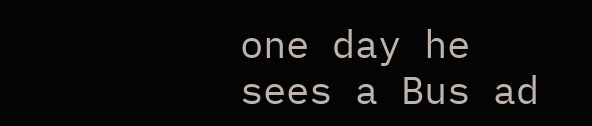one day he sees a Bus ad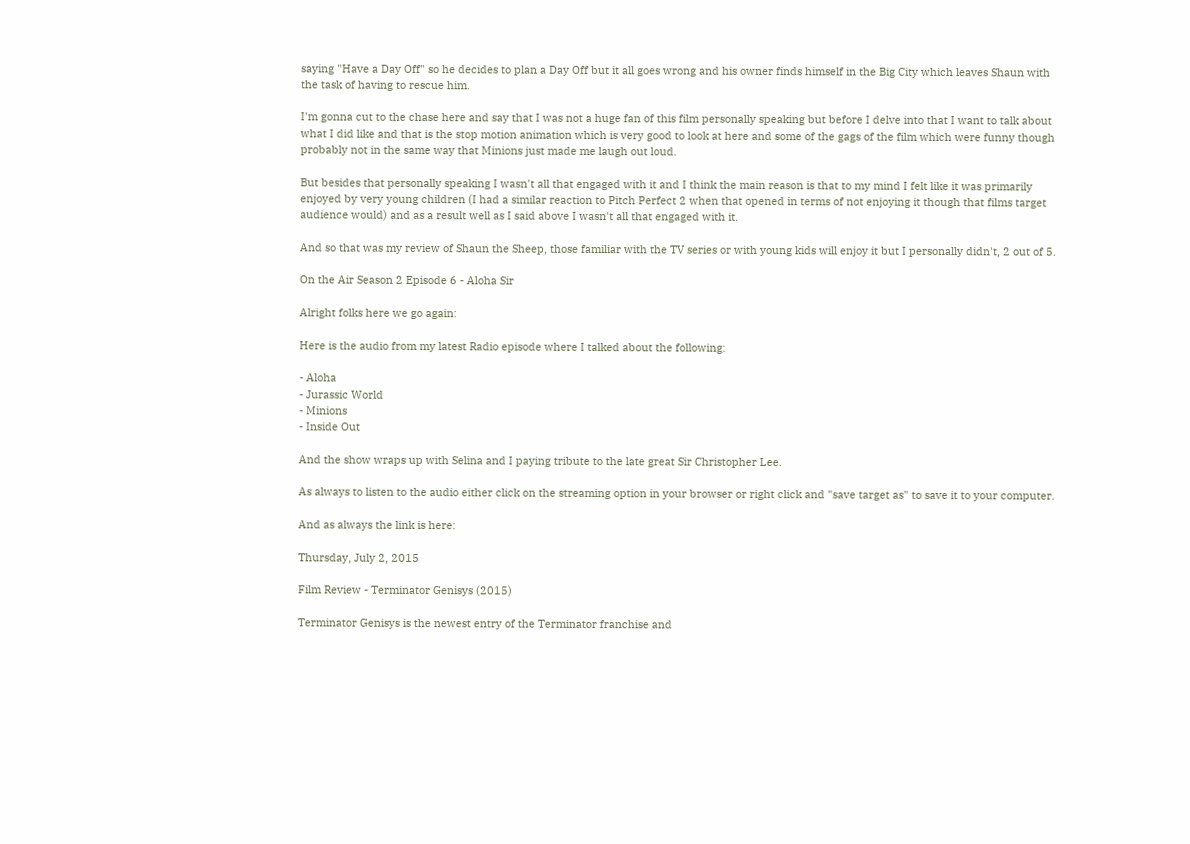saying "Have a Day Off" so he decides to plan a Day Off but it all goes wrong and his owner finds himself in the Big City which leaves Shaun with the task of having to rescue him.

I'm gonna cut to the chase here and say that I was not a huge fan of this film personally speaking but before I delve into that I want to talk about what I did like and that is the stop motion animation which is very good to look at here and some of the gags of the film which were funny though probably not in the same way that Minions just made me laugh out loud.

But besides that personally speaking I wasn't all that engaged with it and I think the main reason is that to my mind I felt like it was primarily enjoyed by very young children (I had a similar reaction to Pitch Perfect 2 when that opened in terms of not enjoying it though that films target audience would) and as a result well as I said above I wasn't all that engaged with it.

And so that was my review of Shaun the Sheep, those familiar with the TV series or with young kids will enjoy it but I personally didn't, 2 out of 5.

On the Air Season 2 Episode 6 - Aloha Sir

Alright folks here we go again:

Here is the audio from my latest Radio episode where I talked about the following:

- Aloha
- Jurassic World
- Minions
- Inside Out

And the show wraps up with Selina and I paying tribute to the late great Sir Christopher Lee.

As always to listen to the audio either click on the streaming option in your browser or right click and "save target as" to save it to your computer.

And as always the link is here:

Thursday, July 2, 2015

Film Review - Terminator Genisys (2015)

Terminator Genisys is the newest entry of the Terminator franchise and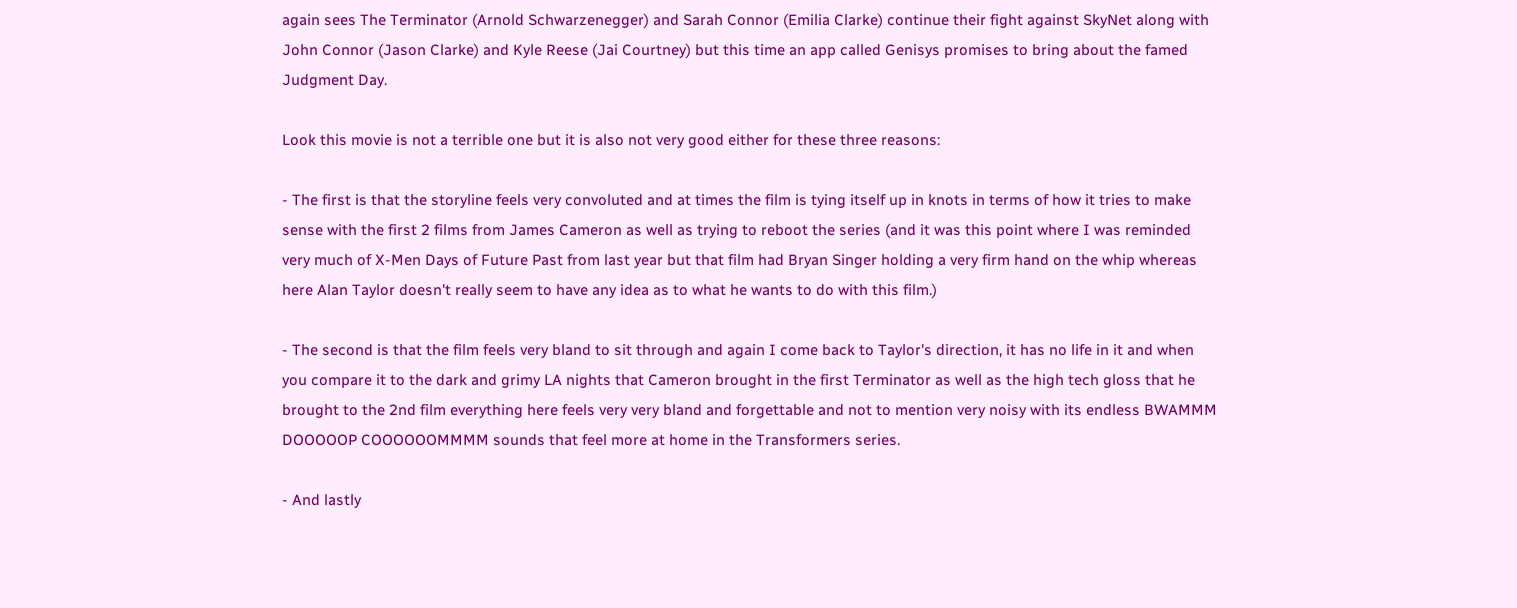again sees The Terminator (Arnold Schwarzenegger) and Sarah Connor (Emilia Clarke) continue their fight against SkyNet along with John Connor (Jason Clarke) and Kyle Reese (Jai Courtney) but this time an app called Genisys promises to bring about the famed Judgment Day.

Look this movie is not a terrible one but it is also not very good either for these three reasons:

- The first is that the storyline feels very convoluted and at times the film is tying itself up in knots in terms of how it tries to make sense with the first 2 films from James Cameron as well as trying to reboot the series (and it was this point where I was reminded very much of X-Men Days of Future Past from last year but that film had Bryan Singer holding a very firm hand on the whip whereas here Alan Taylor doesn't really seem to have any idea as to what he wants to do with this film.)

- The second is that the film feels very bland to sit through and again I come back to Taylor's direction, it has no life in it and when you compare it to the dark and grimy LA nights that Cameron brought in the first Terminator as well as the high tech gloss that he brought to the 2nd film everything here feels very very bland and forgettable and not to mention very noisy with its endless BWAMMM DOOOOOP COOOOOOMMMM sounds that feel more at home in the Transformers series.

- And lastly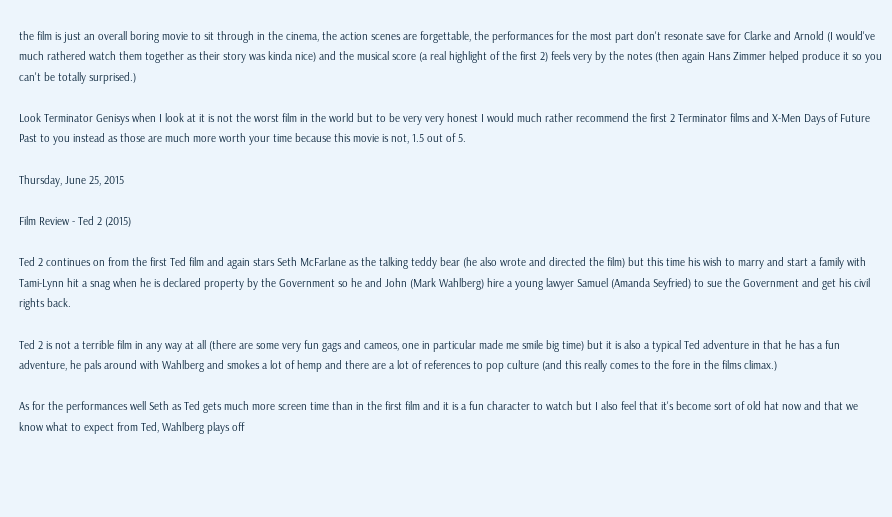the film is just an overall boring movie to sit through in the cinema, the action scenes are forgettable, the performances for the most part don't resonate save for Clarke and Arnold (I would've much rathered watch them together as their story was kinda nice) and the musical score (a real highlight of the first 2) feels very by the notes (then again Hans Zimmer helped produce it so you can't be totally surprised.)

Look Terminator Genisys when I look at it is not the worst film in the world but to be very very honest I would much rather recommend the first 2 Terminator films and X-Men Days of Future Past to you instead as those are much more worth your time because this movie is not, 1.5 out of 5.

Thursday, June 25, 2015

Film Review - Ted 2 (2015)

Ted 2 continues on from the first Ted film and again stars Seth McFarlane as the talking teddy bear (he also wrote and directed the film) but this time his wish to marry and start a family with Tami-Lynn hit a snag when he is declared property by the Government so he and John (Mark Wahlberg) hire a young lawyer Samuel (Amanda Seyfried) to sue the Government and get his civil rights back.

Ted 2 is not a terrible film in any way at all (there are some very fun gags and cameos, one in particular made me smile big time) but it is also a typical Ted adventure in that he has a fun adventure, he pals around with Wahlberg and smokes a lot of hemp and there are a lot of references to pop culture (and this really comes to the fore in the films climax.)

As for the performances well Seth as Ted gets much more screen time than in the first film and it is a fun character to watch but I also feel that it's become sort of old hat now and that we know what to expect from Ted, Wahlberg plays off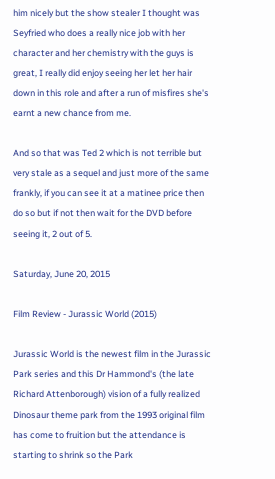him nicely but the show stealer I thought was Seyfried who does a really nice job with her character and her chemistry with the guys is great, I really did enjoy seeing her let her hair down in this role and after a run of misfires she's earnt a new chance from me.

And so that was Ted 2 which is not terrible but very stale as a sequel and just more of the same frankly, if you can see it at a matinee price then do so but if not then wait for the DVD before seeing it, 2 out of 5.

Saturday, June 20, 2015

Film Review - Jurassic World (2015)

Jurassic World is the newest film in the Jurassic Park series and this Dr Hammond's (the late Richard Attenborough) vision of a fully realized Dinosaur theme park from the 1993 original film has come to fruition but the attendance is starting to shrink so the Park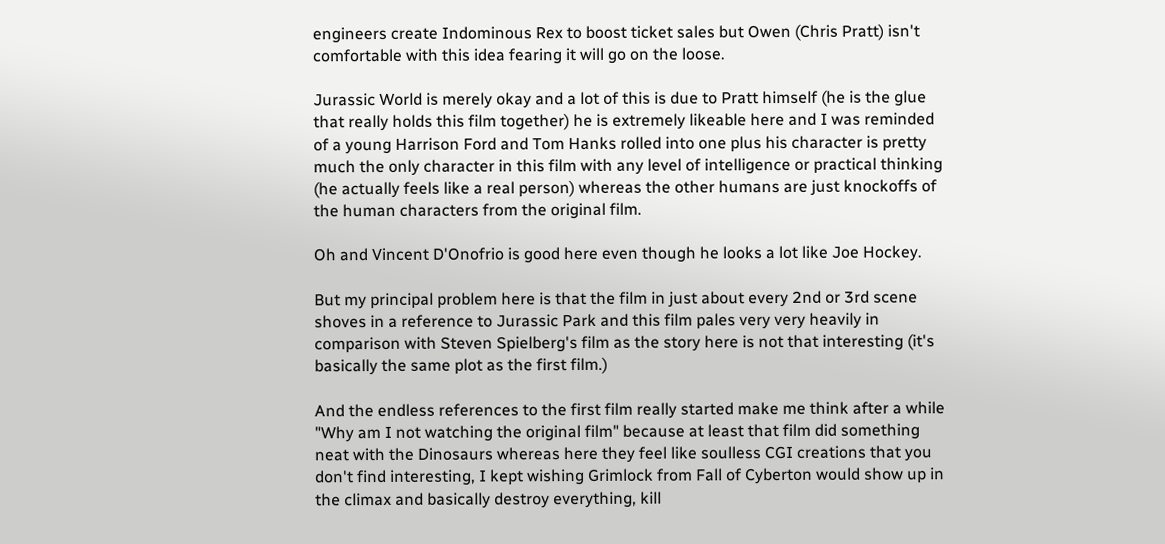engineers create Indominous Rex to boost ticket sales but Owen (Chris Pratt) isn't comfortable with this idea fearing it will go on the loose.

Jurassic World is merely okay and a lot of this is due to Pratt himself (he is the glue that really holds this film together) he is extremely likeable here and I was reminded of a young Harrison Ford and Tom Hanks rolled into one plus his character is pretty much the only character in this film with any level of intelligence or practical thinking (he actually feels like a real person) whereas the other humans are just knockoffs of the human characters from the original film.

Oh and Vincent D'Onofrio is good here even though he looks a lot like Joe Hockey.

But my principal problem here is that the film in just about every 2nd or 3rd scene shoves in a reference to Jurassic Park and this film pales very very heavily in comparison with Steven Spielberg's film as the story here is not that interesting (it's basically the same plot as the first film.)

And the endless references to the first film really started make me think after a while "Why am I not watching the original film" because at least that film did something neat with the Dinosaurs whereas here they feel like soulless CGI creations that you don't find interesting, I kept wishing Grimlock from Fall of Cyberton would show up in the climax and basically destroy everything, kill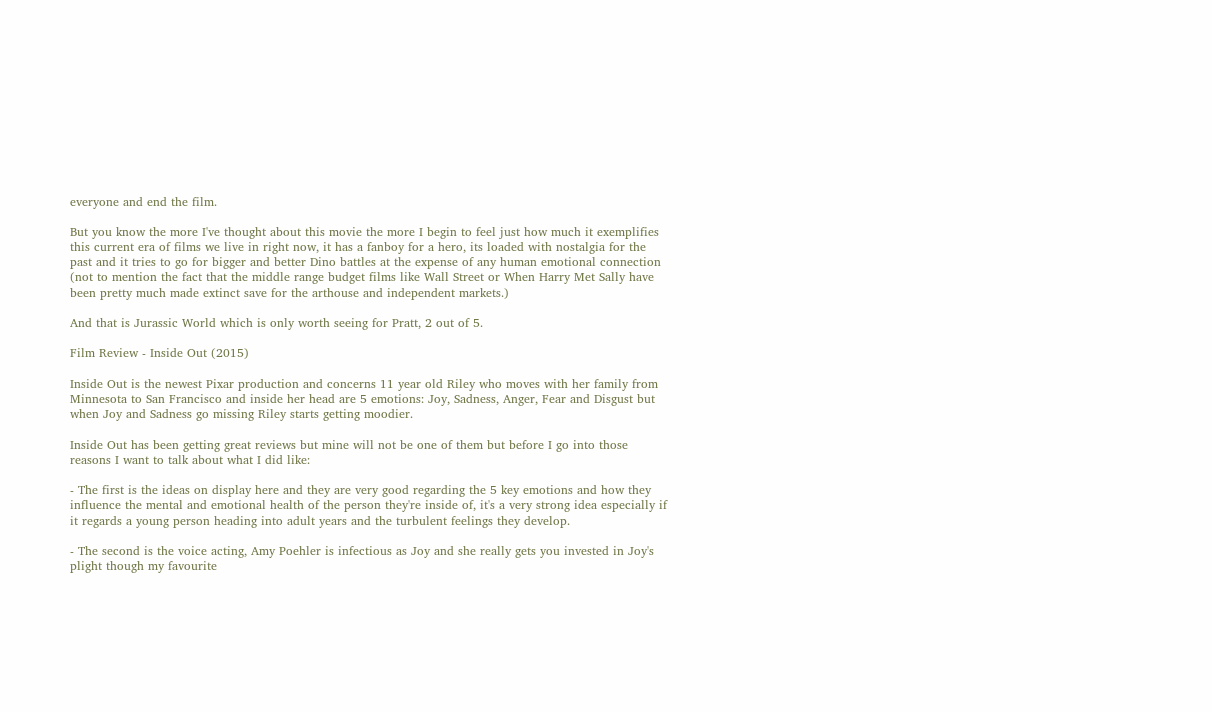everyone and end the film.

But you know the more I've thought about this movie the more I begin to feel just how much it exemplifies this current era of films we live in right now, it has a fanboy for a hero, its loaded with nostalgia for the past and it tries to go for bigger and better Dino battles at the expense of any human emotional connection (not to mention the fact that the middle range budget films like Wall Street or When Harry Met Sally have been pretty much made extinct save for the arthouse and independent markets.)

And that is Jurassic World which is only worth seeing for Pratt, 2 out of 5.

Film Review - Inside Out (2015)

Inside Out is the newest Pixar production and concerns 11 year old Riley who moves with her family from Minnesota to San Francisco and inside her head are 5 emotions: Joy, Sadness, Anger, Fear and Disgust but when Joy and Sadness go missing Riley starts getting moodier.

Inside Out has been getting great reviews but mine will not be one of them but before I go into those reasons I want to talk about what I did like:

- The first is the ideas on display here and they are very good regarding the 5 key emotions and how they influence the mental and emotional health of the person they're inside of, it's a very strong idea especially if it regards a young person heading into adult years and the turbulent feelings they develop.

- The second is the voice acting, Amy Poehler is infectious as Joy and she really gets you invested in Joy's plight though my favourite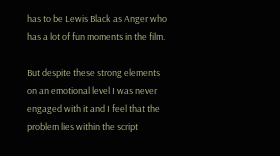has to be Lewis Black as Anger who has a lot of fun moments in the film.

But despite these strong elements on an emotional level I was never engaged with it and I feel that the problem lies within the script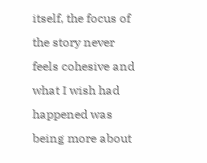itself, the focus of the story never feels cohesive and what I wish had happened was being more about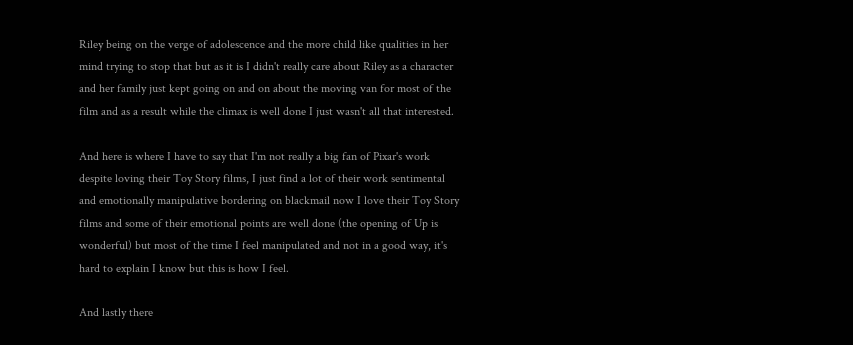Riley being on the verge of adolescence and the more child like qualities in her mind trying to stop that but as it is I didn't really care about Riley as a character and her family just kept going on and on about the moving van for most of the film and as a result while the climax is well done I just wasn't all that interested.

And here is where I have to say that I'm not really a big fan of Pixar's work despite loving their Toy Story films, I just find a lot of their work sentimental and emotionally manipulative bordering on blackmail now I love their Toy Story films and some of their emotional points are well done (the opening of Up is wonderful) but most of the time I feel manipulated and not in a good way, it's hard to explain I know but this is how I feel.

And lastly there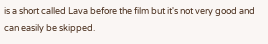is a short called Lava before the film but it's not very good and can easily be skipped.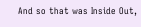And so that was Inside Out,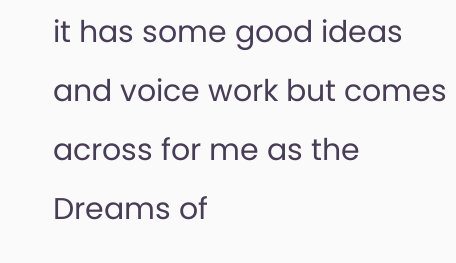it has some good ideas and voice work but comes across for me as the Dreams of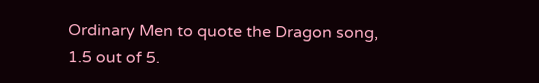Ordinary Men to quote the Dragon song, 1.5 out of 5.